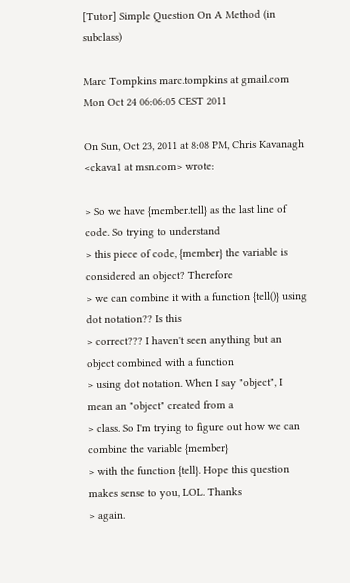[Tutor] Simple Question On A Method (in subclass)

Marc Tompkins marc.tompkins at gmail.com
Mon Oct 24 06:06:05 CEST 2011

On Sun, Oct 23, 2011 at 8:08 PM, Chris Kavanagh <ckava1 at msn.com> wrote:

> So we have {member.tell} as the last line of code. So trying to understand
> this piece of code, {member} the variable is considered an object? Therefore
> we can combine it with a function {tell()} using dot notation?? Is this
> correct??? I haven't seen anything but an object combined with a function
> using dot notation. When I say "object", I mean an "object" created from a
> class. So I'm trying to figure out how we can combine the variable {member}
> with the function {tell}. Hope this question makes sense to you, LOL. Thanks
> again.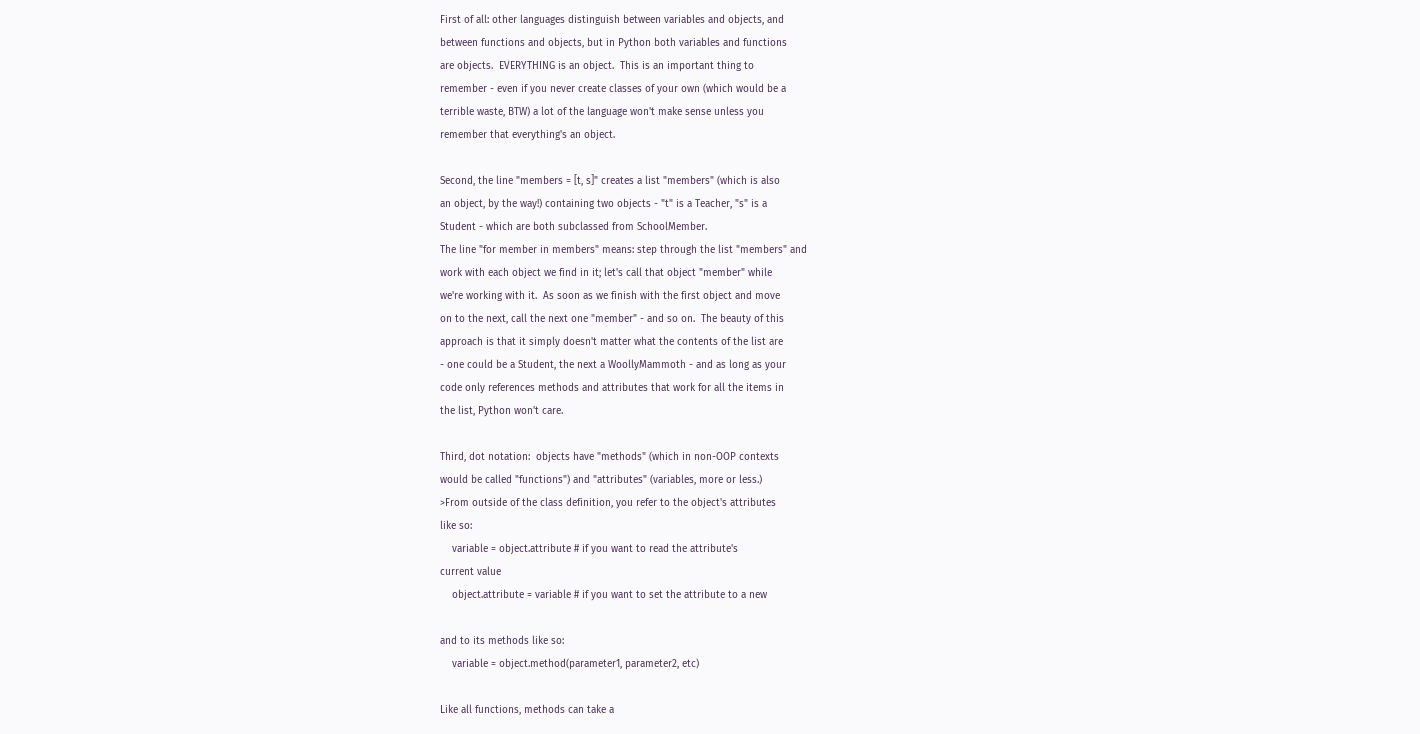First of all: other languages distinguish between variables and objects, and
between functions and objects, but in Python both variables and functions
are objects.  EVERYTHING is an object.  This is an important thing to
remember - even if you never create classes of your own (which would be a
terrible waste, BTW) a lot of the language won't make sense unless you
remember that everything's an object.

Second, the line "members = [t, s]" creates a list "members" (which is also
an object, by the way!) containing two objects - "t" is a Teacher, "s" is a
Student - which are both subclassed from SchoolMember.
The line "for member in members" means: step through the list "members" and
work with each object we find in it; let's call that object "member" while
we're working with it.  As soon as we finish with the first object and move
on to the next, call the next one "member" - and so on.  The beauty of this
approach is that it simply doesn't matter what the contents of the list are
- one could be a Student, the next a WoollyMammoth - and as long as your
code only references methods and attributes that work for all the items in
the list, Python won't care.

Third, dot notation:  objects have "methods" (which in non-OOP contexts
would be called "functions") and "attributes" (variables, more or less.)
>From outside of the class definition, you refer to the object's attributes
like so:
    variable = object.attribute # if you want to read the attribute's
current value
    object.attribute = variable # if you want to set the attribute to a new

and to its methods like so:
    variable = object.method(parameter1, parameter2, etc)

Like all functions, methods can take a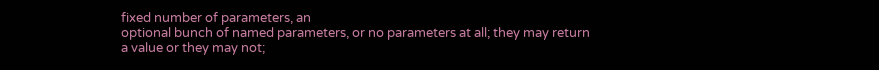fixed number of parameters, an
optional bunch of named parameters, or no parameters at all; they may return
a value or they may not;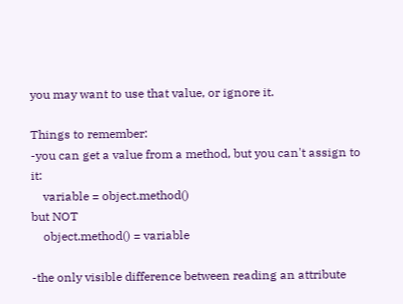you may want to use that value, or ignore it.

Things to remember:
-you can get a value from a method, but you can't assign to it:
    variable = object.method()
but NOT
    object.method() = variable

-the only visible difference between reading an attribute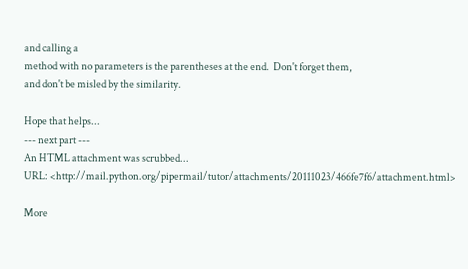and calling a
method with no parameters is the parentheses at the end.  Don't forget them,
and don't be misled by the similarity.

Hope that helps...
--- next part ---
An HTML attachment was scrubbed...
URL: <http://mail.python.org/pipermail/tutor/attachments/20111023/466fe7f6/attachment.html>

More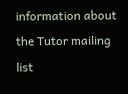information about the Tutor mailing list